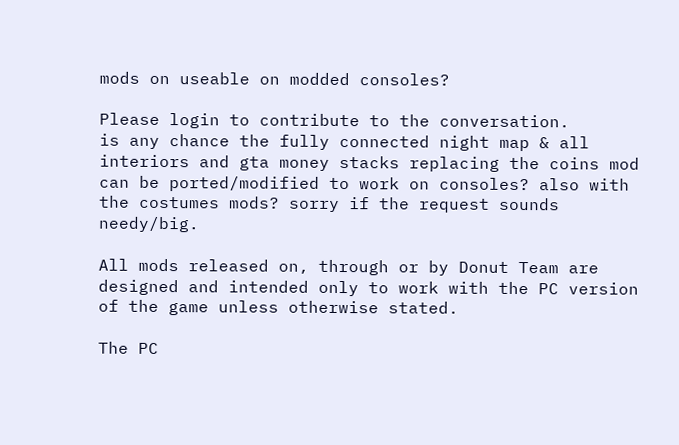mods on useable on modded consoles?

Please login to contribute to the conversation.
is any chance the fully connected night map & all interiors and gta money stacks replacing the coins mod can be ported/modified to work on consoles? also with the costumes mods? sorry if the request sounds needy/big.

All mods released on, through or by Donut Team are designed and intended only to work with the PC version of the game unless otherwise stated.

The PC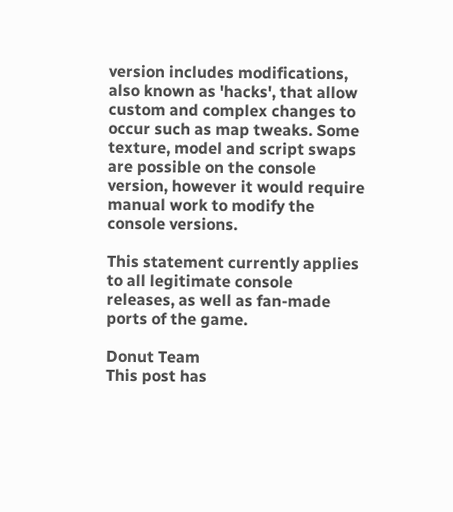version includes modifications, also known as 'hacks', that allow custom and complex changes to occur such as map tweaks. Some texture, model and script swaps are possible on the console version, however it would require manual work to modify the console versions.

This statement currently applies to all legitimate console releases, as well as fan-made ports of the game.

Donut Team
This post has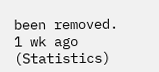been removed.
1 wk ago (Statistics)